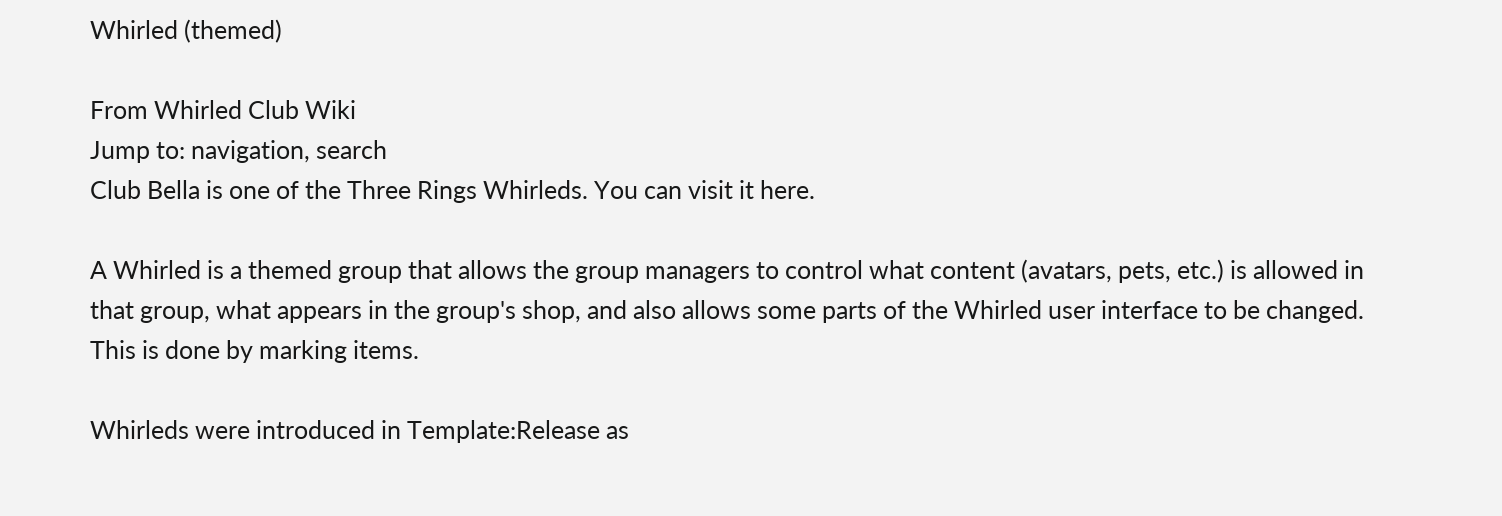Whirled (themed)

From Whirled Club Wiki
Jump to: navigation, search
Club Bella is one of the Three Rings Whirleds. You can visit it here.

A Whirled is a themed group that allows the group managers to control what content (avatars, pets, etc.) is allowed in that group, what appears in the group's shop, and also allows some parts of the Whirled user interface to be changed. This is done by marking items.

Whirleds were introduced in Template:Release as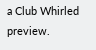a Club Whirled preview.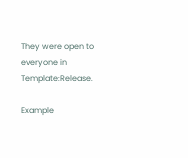They were open to everyone in Template:Release.

Example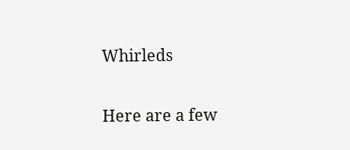Whirleds

Here are a few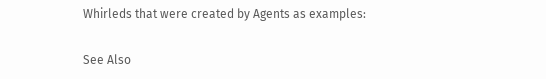Whirleds that were created by Agents as examples:

See Also